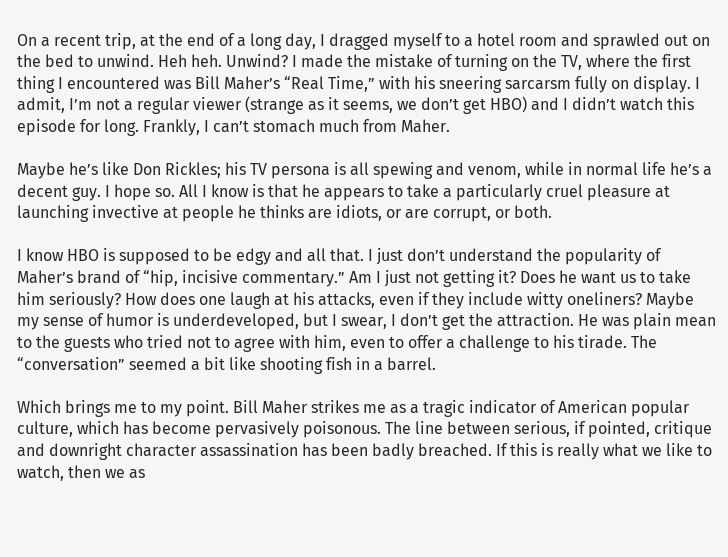On a recent trip, at the end of a long day, I dragged myself to a hotel room and sprawled out on the bed to unwind. Heh heh. Unwind? I made the mistake of turning on the TV, where the first thing I encountered was Bill Maher’s “Real Time,” with his sneering sarcarsm fully on display. I admit, I’m not a regular viewer (strange as it seems, we don’t get HBO) and I didn’t watch this episode for long. Frankly, I can’t stomach much from Maher.

Maybe he’s like Don Rickles; his TV persona is all spewing and venom, while in normal life he’s a decent guy. I hope so. All I know is that he appears to take a particularly cruel pleasure at launching invective at people he thinks are idiots, or are corrupt, or both.

I know HBO is supposed to be edgy and all that. I just don’t understand the popularity of Maher’s brand of “hip, incisive commentary.” Am I just not getting it? Does he want us to take him seriously? How does one laugh at his attacks, even if they include witty oneliners? Maybe my sense of humor is underdeveloped, but I swear, I don’t get the attraction. He was plain mean to the guests who tried not to agree with him, even to offer a challenge to his tirade. The “conversation” seemed a bit like shooting fish in a barrel.

Which brings me to my point. Bill Maher strikes me as a tragic indicator of American popular culture, which has become pervasively poisonous. The line between serious, if pointed, critique and downright character assassination has been badly breached. If this is really what we like to watch, then we as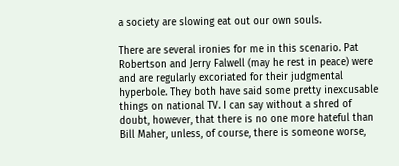a society are slowing eat out our own souls.

There are several ironies for me in this scenario. Pat Robertson and Jerry Falwell (may he rest in peace) were and are regularly excoriated for their judgmental hyperbole. They both have said some pretty inexcusable things on national TV. I can say without a shred of doubt, however, that there is no one more hateful than Bill Maher, unless, of course, there is someone worse,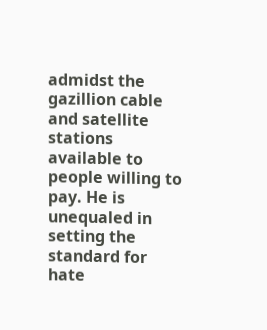admidst the gazillion cable and satellite stations available to people willing to pay. He is unequaled in setting the standard for hate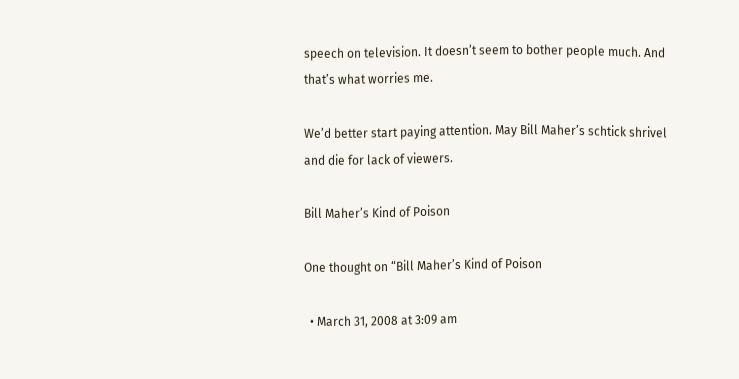speech on television. It doesn’t seem to bother people much. And that’s what worries me.

We’d better start paying attention. May Bill Maher’s schtick shrivel and die for lack of viewers.

Bill Maher’s Kind of Poison

One thought on “Bill Maher’s Kind of Poison

  • March 31, 2008 at 3:09 am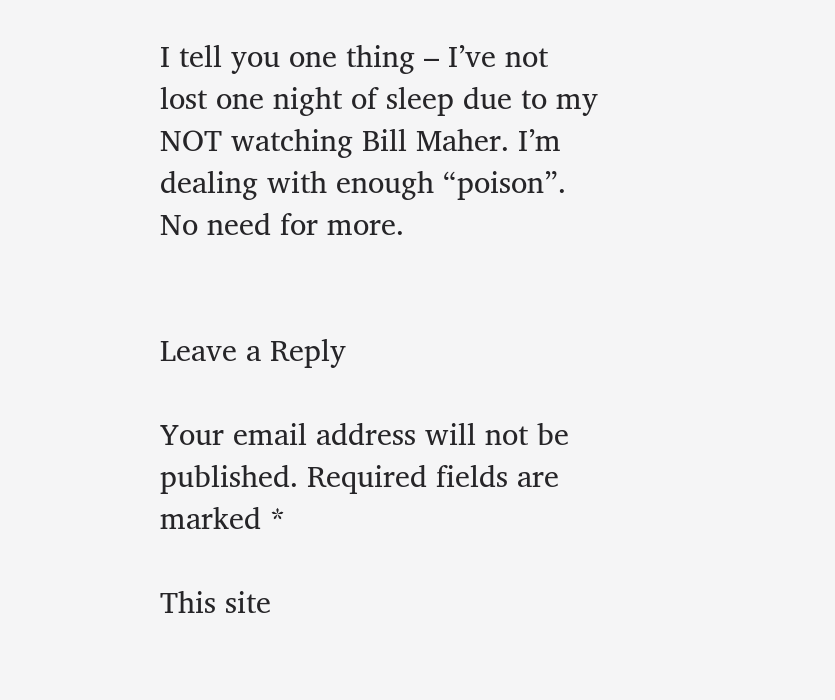I tell you one thing – I’ve not lost one night of sleep due to my NOT watching Bill Maher. I’m dealing with enough “poison”. No need for more.


Leave a Reply

Your email address will not be published. Required fields are marked *

This site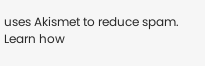uses Akismet to reduce spam. Learn how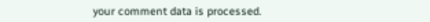your comment data is processed.